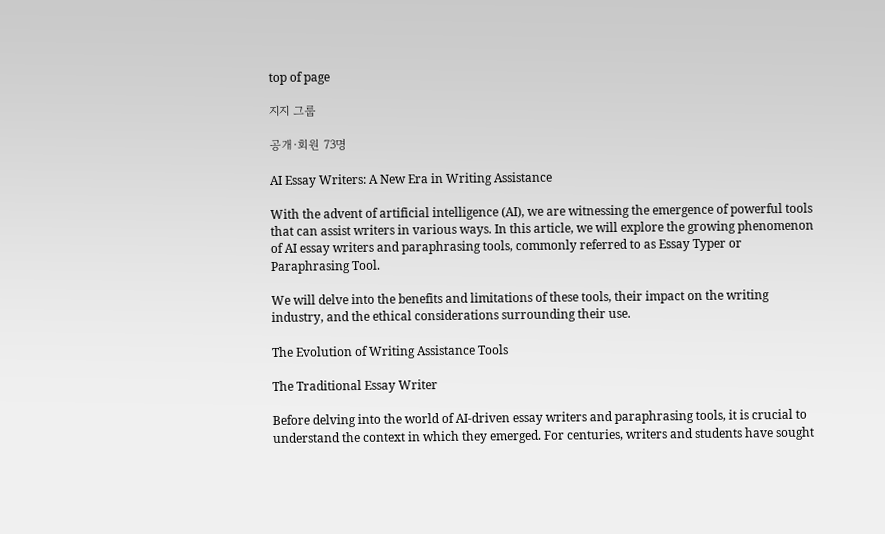top of page

지지 그룹

공개·회원 73명

AI Essay Writers: A New Era in Writing Assistance

With the advent of artificial intelligence (AI), we are witnessing the emergence of powerful tools that can assist writers in various ways. In this article, we will explore the growing phenomenon of AI essay writers and paraphrasing tools, commonly referred to as Essay Typer or Paraphrasing Tool.

We will delve into the benefits and limitations of these tools, their impact on the writing industry, and the ethical considerations surrounding their use.

The Evolution of Writing Assistance Tools

The Traditional Essay Writer

Before delving into the world of AI-driven essay writers and paraphrasing tools, it is crucial to understand the context in which they emerged. For centuries, writers and students have sought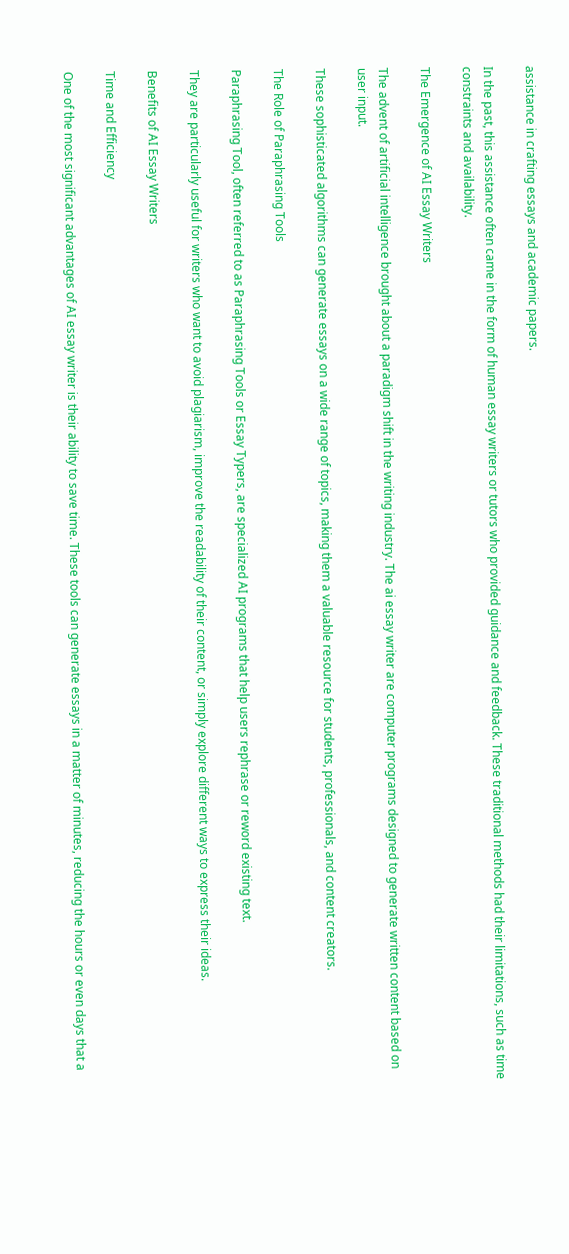assistance in crafting essays and academic papers.

In the past, this assistance often came in the form of human essay writers or tutors who provided guidance and feedback. These traditional methods had their limitations, such as time constraints and availability.

The Emergence of AI Essay Writers

The advent of artificial intelligence brought about a paradigm shift in the writing industry. The ai essay writer are computer programs designed to generate written content based on user input.

These sophisticated algorithms can generate essays on a wide range of topics, making them a valuable resource for students, professionals, and content creators.

The Role of Paraphrasing Tools

Paraphrasing Tool, often referred to as Paraphrasing Tools or Essay Typers, are specialized AI programs that help users rephrase or reword existing text.

They are particularly useful for writers who want to avoid plagiarism, improve the readability of their content, or simply explore different ways to express their ideas.

Benefits of AI Essay Writers

Time and Efficiency

One of the most significant advantages of AI essay writer is their ability to save time. These tools can generate essays in a matter of minutes, reducing the hours or even days that a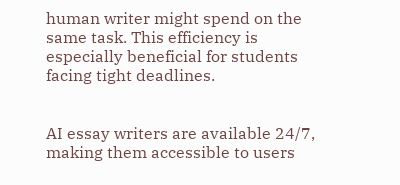human writer might spend on the same task. This efficiency is especially beneficial for students facing tight deadlines.


AI essay writers are available 24/7, making them accessible to users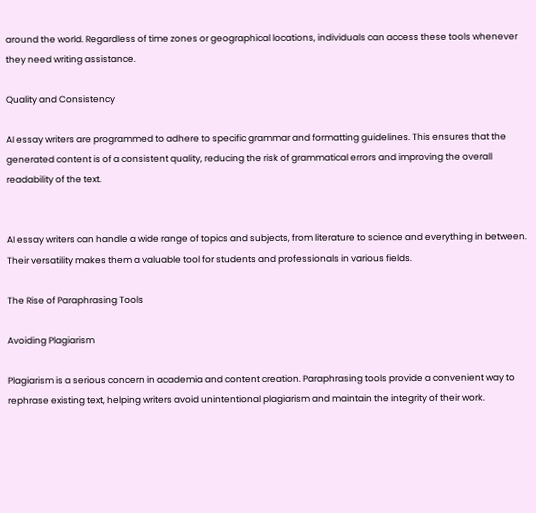around the world. Regardless of time zones or geographical locations, individuals can access these tools whenever they need writing assistance.

Quality and Consistency

AI essay writers are programmed to adhere to specific grammar and formatting guidelines. This ensures that the generated content is of a consistent quality, reducing the risk of grammatical errors and improving the overall readability of the text.


AI essay writers can handle a wide range of topics and subjects, from literature to science and everything in between. Their versatility makes them a valuable tool for students and professionals in various fields.

The Rise of Paraphrasing Tools

Avoiding Plagiarism

Plagiarism is a serious concern in academia and content creation. Paraphrasing tools provide a convenient way to rephrase existing text, helping writers avoid unintentional plagiarism and maintain the integrity of their work.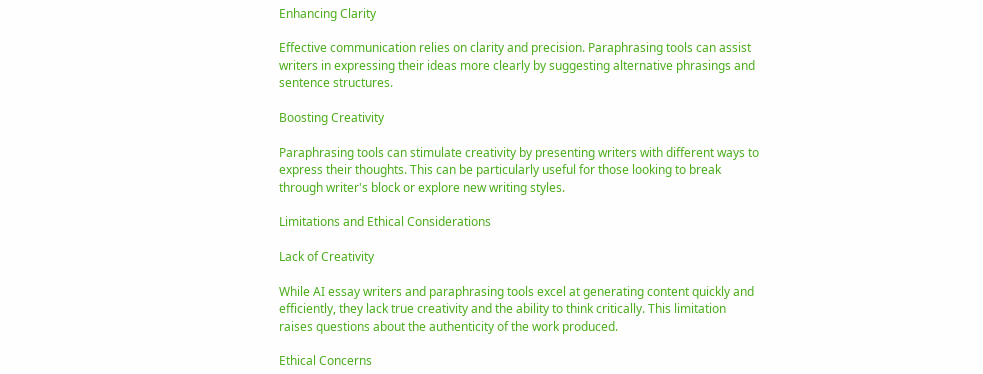Enhancing Clarity

Effective communication relies on clarity and precision. Paraphrasing tools can assist writers in expressing their ideas more clearly by suggesting alternative phrasings and sentence structures.

Boosting Creativity

Paraphrasing tools can stimulate creativity by presenting writers with different ways to express their thoughts. This can be particularly useful for those looking to break through writer's block or explore new writing styles.

Limitations and Ethical Considerations

Lack of Creativity

While AI essay writers and paraphrasing tools excel at generating content quickly and efficiently, they lack true creativity and the ability to think critically. This limitation raises questions about the authenticity of the work produced.

Ethical Concerns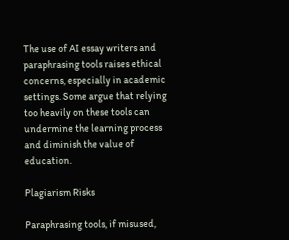The use of AI essay writers and paraphrasing tools raises ethical concerns, especially in academic settings. Some argue that relying too heavily on these tools can undermine the learning process and diminish the value of education.

Plagiarism Risks

Paraphrasing tools, if misused,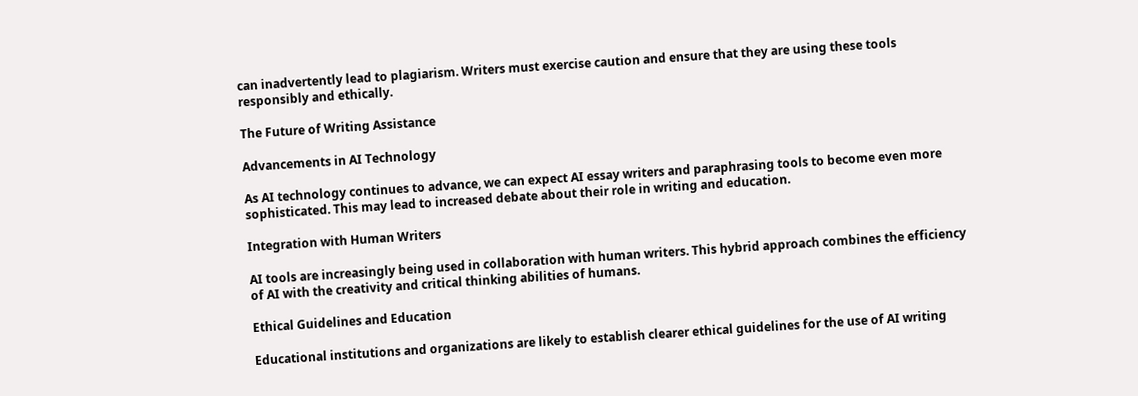can inadvertently lead to plagiarism. Writers must exercise caution and ensure that they are using these tools responsibly and ethically.

The Future of Writing Assistance

Advancements in AI Technology

As AI technology continues to advance, we can expect AI essay writers and paraphrasing tools to become even more sophisticated. This may lead to increased debate about their role in writing and education.

Integration with Human Writers

AI tools are increasingly being used in collaboration with human writers. This hybrid approach combines the efficiency of AI with the creativity and critical thinking abilities of humans.

Ethical Guidelines and Education

Educational institutions and organizations are likely to establish clearer ethical guidelines for the use of AI writing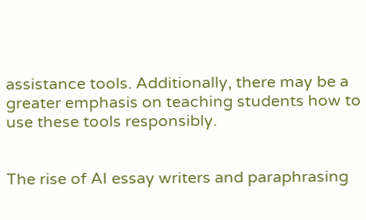assistance tools. Additionally, there may be a greater emphasis on teaching students how to use these tools responsibly.


The rise of AI essay writers and paraphrasing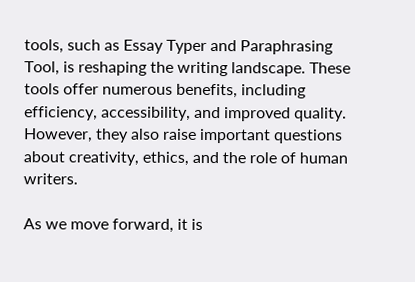tools, such as Essay Typer and Paraphrasing Tool, is reshaping the writing landscape. These tools offer numerous benefits, including efficiency, accessibility, and improved quality. However, they also raise important questions about creativity, ethics, and the role of human writers.

As we move forward, it is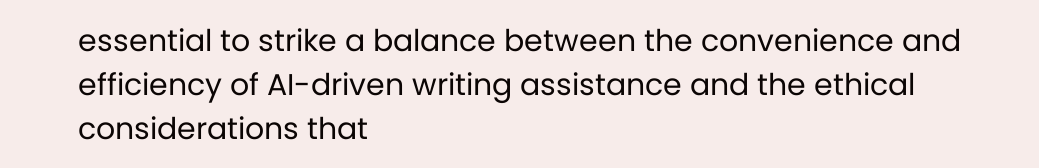essential to strike a balance between the convenience and efficiency of AI-driven writing assistance and the ethical considerations that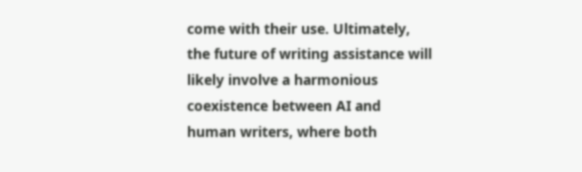come with their use. Ultimately, the future of writing assistance will likely involve a harmonious coexistence between AI and human writers, where both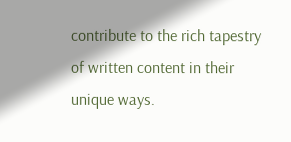contribute to the rich tapestry of written content in their unique ways.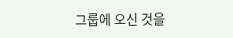그룹에 오신 것을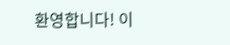환영합니다! 이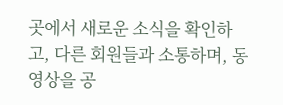곳에서 새로운 소식을 확인하고, 다른 회원들과 소통하며, 동영상을 공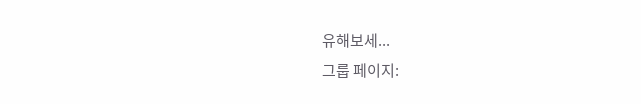유해보세...
그룹 페이지: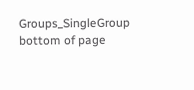Groups_SingleGroup
bottom of page